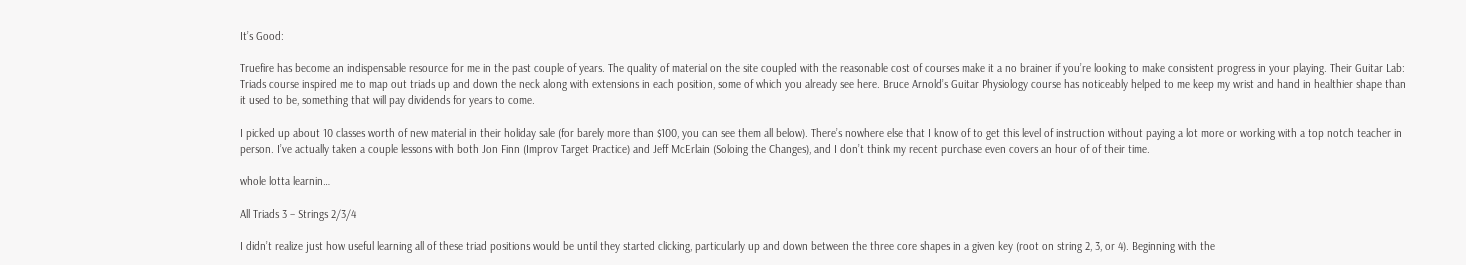It’s Good:

Truefire has become an indispensable resource for me in the past couple of years. The quality of material on the site coupled with the reasonable cost of courses make it a no brainer if you’re looking to make consistent progress in your playing. Their Guitar Lab: Triads course inspired me to map out triads up and down the neck along with extensions in each position, some of which you already see here. Bruce Arnold’s Guitar Physiology course has noticeably helped to me keep my wrist and hand in healthier shape than it used to be, something that will pay dividends for years to come.

I picked up about 10 classes worth of new material in their holiday sale (for barely more than $100, you can see them all below). There’s nowhere else that I know of to get this level of instruction without paying a lot more or working with a top notch teacher in person. I’ve actually taken a couple lessons with both Jon Finn (Improv Target Practice) and Jeff McErlain (Soloing the Changes), and I don’t think my recent purchase even covers an hour of of their time.

whole lotta learnin…

All Triads 3 – Strings 2/3/4

I didn’t realize just how useful learning all of these triad positions would be until they started clicking, particularly up and down between the three core shapes in a given key (root on string 2, 3, or 4). Beginning with the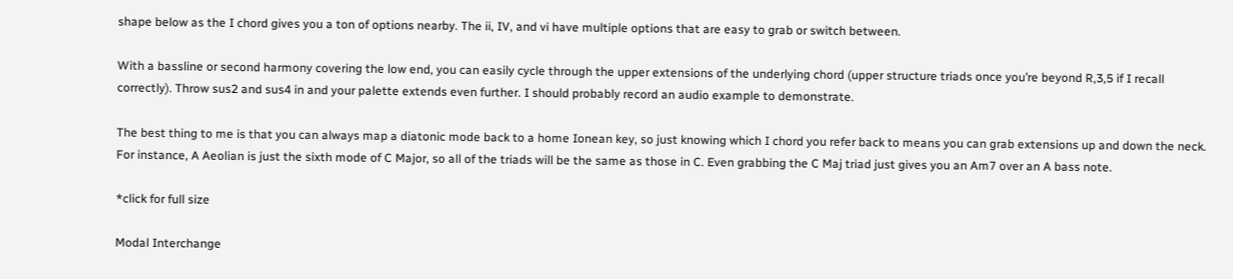shape below as the I chord gives you a ton of options nearby. The ii, IV, and vi have multiple options that are easy to grab or switch between.

With a bassline or second harmony covering the low end, you can easily cycle through the upper extensions of the underlying chord (upper structure triads once you’re beyond R,3,5 if I recall correctly). Throw sus2 and sus4 in and your palette extends even further. I should probably record an audio example to demonstrate.

The best thing to me is that you can always map a diatonic mode back to a home Ionean key, so just knowing which I chord you refer back to means you can grab extensions up and down the neck. For instance, A Aeolian is just the sixth mode of C Major, so all of the triads will be the same as those in C. Even grabbing the C Maj triad just gives you an Am7 over an A bass note.

*click for full size

Modal Interchange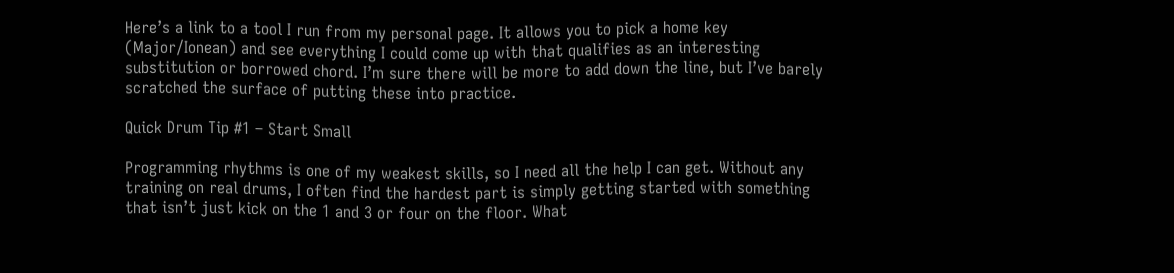Here’s a link to a tool I run from my personal page. It allows you to pick a home key (Major/Ionean) and see everything I could come up with that qualifies as an interesting substitution or borrowed chord. I’m sure there will be more to add down the line, but I’ve barely scratched the surface of putting these into practice.

Quick Drum Tip #1 – Start Small

Programming rhythms is one of my weakest skills, so I need all the help I can get. Without any training on real drums, I often find the hardest part is simply getting started with something that isn’t just kick on the 1 and 3 or four on the floor. What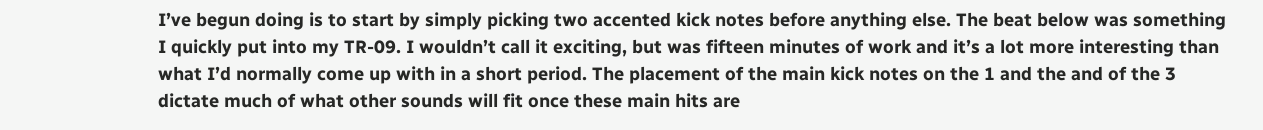I’ve begun doing is to start by simply picking two accented kick notes before anything else. The beat below was something I quickly put into my TR-09. I wouldn’t call it exciting, but was fifteen minutes of work and it’s a lot more interesting than what I’d normally come up with in a short period. The placement of the main kick notes on the 1 and the and of the 3 dictate much of what other sounds will fit once these main hits are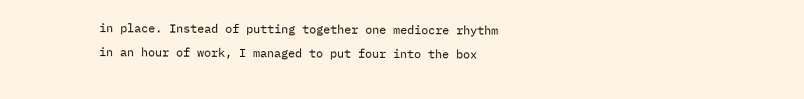in place. Instead of putting together one mediocre rhythm in an hour of work, I managed to put four into the box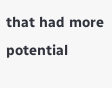that had more potential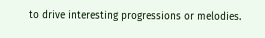to drive interesting progressions or melodies.